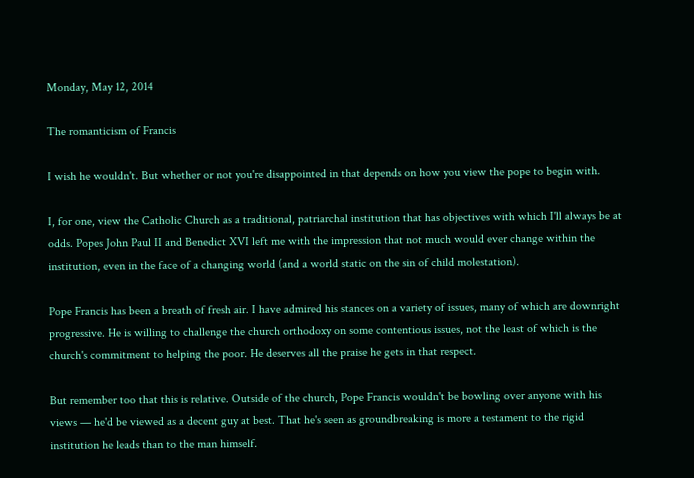Monday, May 12, 2014

The romanticism of Francis

I wish he wouldn't. But whether or not you're disappointed in that depends on how you view the pope to begin with.

I, for one, view the Catholic Church as a traditional, patriarchal institution that has objectives with which I'll always be at odds. Popes John Paul II and Benedict XVI left me with the impression that not much would ever change within the institution, even in the face of a changing world (and a world static on the sin of child molestation).

Pope Francis has been a breath of fresh air. I have admired his stances on a variety of issues, many of which are downright progressive. He is willing to challenge the church orthodoxy on some contentious issues, not the least of which is the church's commitment to helping the poor. He deserves all the praise he gets in that respect.

But remember too that this is relative. Outside of the church, Pope Francis wouldn't be bowling over anyone with his views — he'd be viewed as a decent guy at best. That he's seen as groundbreaking is more a testament to the rigid institution he leads than to the man himself.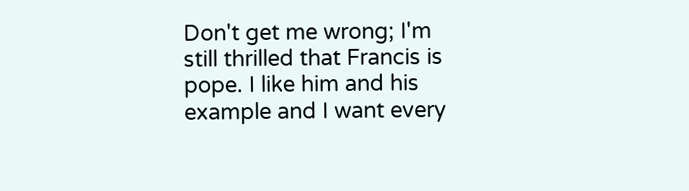Don't get me wrong; I'm still thrilled that Francis is pope. I like him and his example and I want every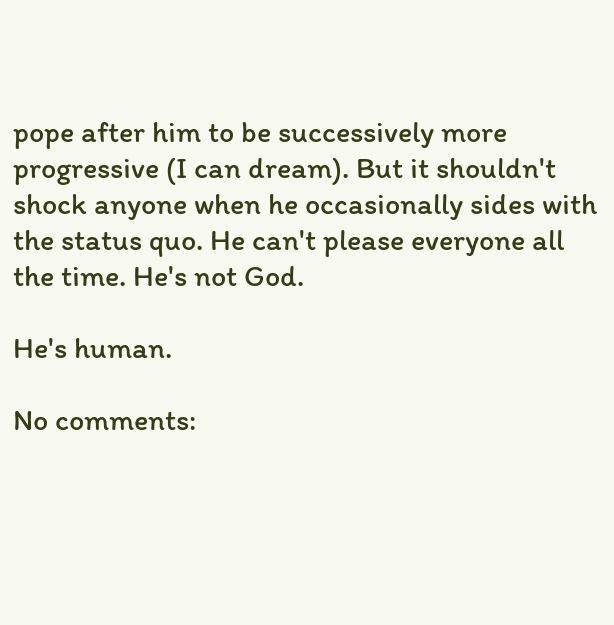pope after him to be successively more progressive (I can dream). But it shouldn't shock anyone when he occasionally sides with the status quo. He can't please everyone all the time. He's not God.

He's human.

No comments: